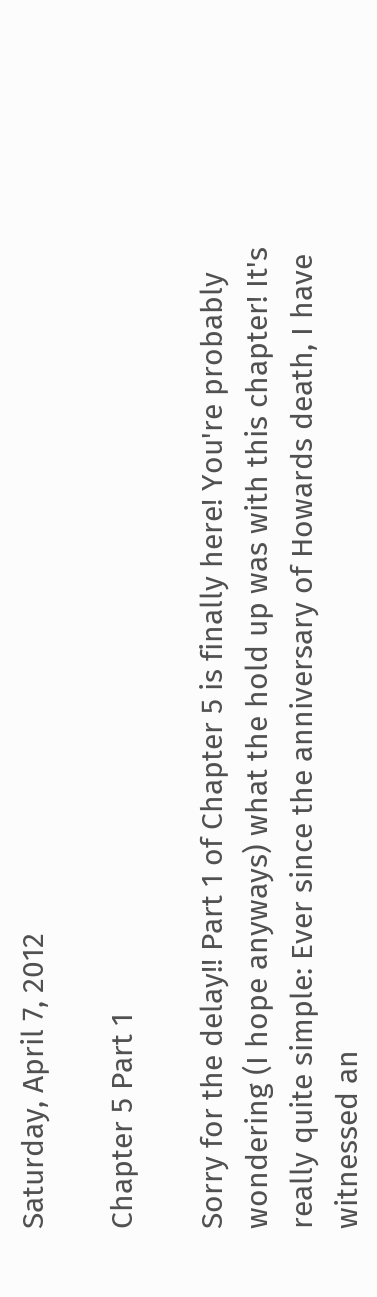Saturday, April 7, 2012

Chapter 5 Part 1

Sorry for the delay!! Part 1 of Chapter 5 is finally here! You're probably wondering (I hope anyways) what the hold up was with this chapter! It's really quite simple: Ever since the anniversary of Howards death, I have witnessed an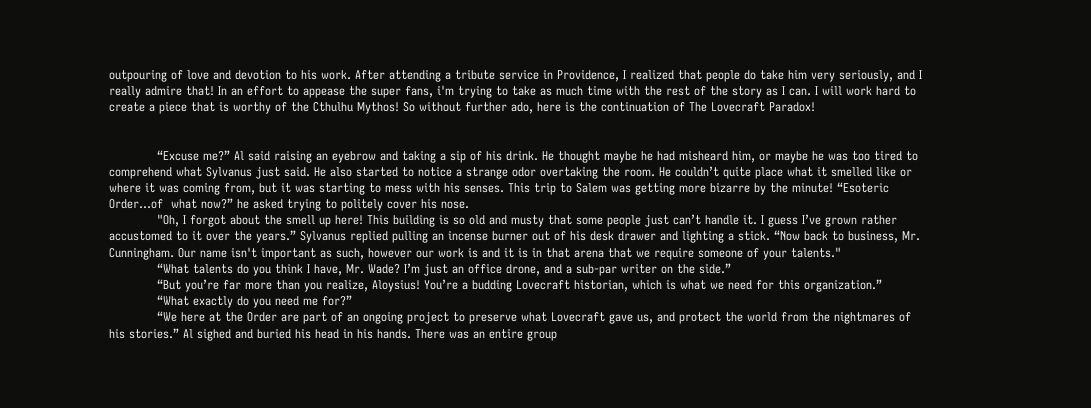outpouring of love and devotion to his work. After attending a tribute service in Providence, I realized that people do take him very seriously, and I really admire that! In an effort to appease the super fans, i'm trying to take as much time with the rest of the story as I can. I will work hard to create a piece that is worthy of the Cthulhu Mythos! So without further ado, here is the continuation of The Lovecraft Paradox!


            “Excuse me?” Al said raising an eyebrow and taking a sip of his drink. He thought maybe he had misheard him, or maybe he was too tired to comprehend what Sylvanus just said. He also started to notice a strange odor overtaking the room. He couldn’t quite place what it smelled like or where it was coming from, but it was starting to mess with his senses. This trip to Salem was getting more bizarre by the minute! “Esoteric Order…of  what now?” he asked trying to politely cover his nose.
            "Oh, I forgot about the smell up here! This building is so old and musty that some people just can’t handle it. I guess I’ve grown rather accustomed to it over the years.” Sylvanus replied pulling an incense burner out of his desk drawer and lighting a stick. “Now back to business, Mr. Cunningham. Our name isn't important as such, however our work is and it is in that arena that we require someone of your talents."
            “What talents do you think I have, Mr. Wade? I’m just an office drone, and a sub-par writer on the side.”
            “But you’re far more than you realize, Aloysius! You’re a budding Lovecraft historian, which is what we need for this organization.”
            “What exactly do you need me for?”
            “We here at the Order are part of an ongoing project to preserve what Lovecraft gave us, and protect the world from the nightmares of his stories.” Al sighed and buried his head in his hands. There was an entire group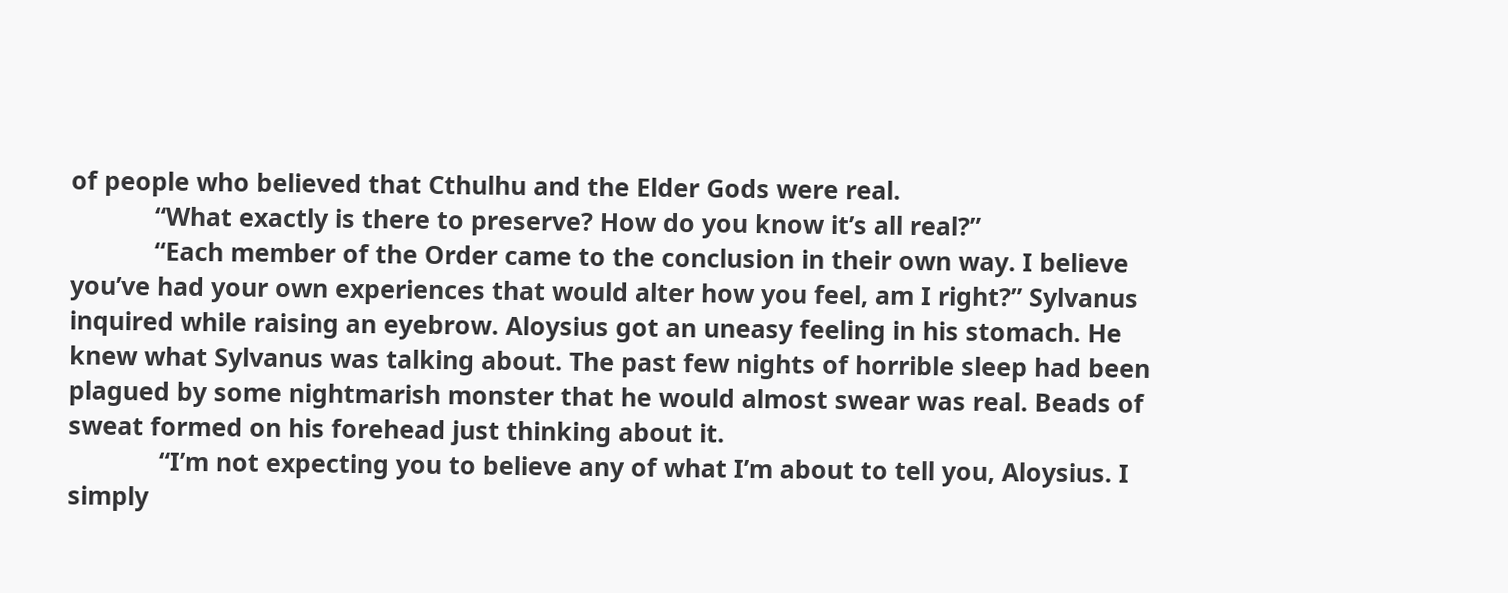of people who believed that Cthulhu and the Elder Gods were real.
            “What exactly is there to preserve? How do you know it’s all real?”
            “Each member of the Order came to the conclusion in their own way. I believe you’ve had your own experiences that would alter how you feel, am I right?” Sylvanus inquired while raising an eyebrow. Aloysius got an uneasy feeling in his stomach. He knew what Sylvanus was talking about. The past few nights of horrible sleep had been plagued by some nightmarish monster that he would almost swear was real. Beads of sweat formed on his forehead just thinking about it.
             “I’m not expecting you to believe any of what I’m about to tell you, Aloysius. I simply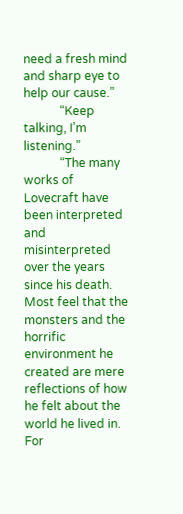need a fresh mind and sharp eye to help our cause.”
            “Keep talking, I’m listening.”
            “The many works of Lovecraft have been interpreted and misinterpreted over the years since his death. Most feel that the monsters and the horrific environment he created are mere reflections of how he felt about the world he lived in. For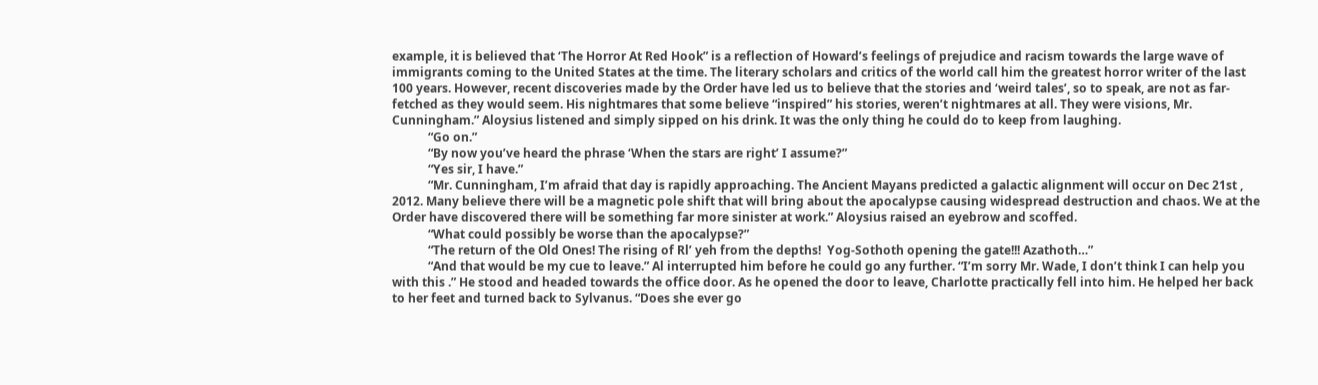example, it is believed that ‘The Horror At Red Hook” is a reflection of Howard’s feelings of prejudice and racism towards the large wave of immigrants coming to the United States at the time. The literary scholars and critics of the world call him the greatest horror writer of the last 100 years. However, recent discoveries made by the Order have led us to believe that the stories and ‘weird tales’, so to speak, are not as far-fetched as they would seem. His nightmares that some believe “inspired” his stories, weren’t nightmares at all. They were visions, Mr. Cunningham.” Aloysius listened and simply sipped on his drink. It was the only thing he could do to keep from laughing.
            “Go on.”
            “By now you’ve heard the phrase ‘When the stars are right’ I assume?”
            “Yes sir, I have.”
            “Mr. Cunningham, I’m afraid that day is rapidly approaching. The Ancient Mayans predicted a galactic alignment will occur on Dec 21st , 2012. Many believe there will be a magnetic pole shift that will bring about the apocalypse causing widespread destruction and chaos. We at the Order have discovered there will be something far more sinister at work.” Aloysius raised an eyebrow and scoffed.
            “What could possibly be worse than the apocalypse?”
            “The return of the Old Ones! The rising of Rl’ yeh from the depths!  Yog-Sothoth opening the gate!!! Azathoth…”
            “And that would be my cue to leave.” Al interrupted him before he could go any further. “I’m sorry Mr. Wade, I don’t think I can help you with this .” He stood and headed towards the office door. As he opened the door to leave, Charlotte practically fell into him. He helped her back to her feet and turned back to Sylvanus. “Does she ever go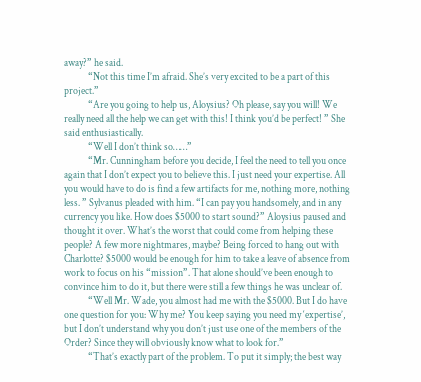away?” he said.
            “Not this time I’m afraid. She’s very excited to be a part of this project.”
            “Are you going to help us, Aloysius? Oh please, say you will! We really need all the help we can get with this! I think you’d be perfect! ” She said enthusiastically.
            “Well I don’t think so……”
            “Mr. Cunningham before you decide, I feel the need to tell you once again that I don’t expect you to believe this. I just need your expertise. All you would have to do is find a few artifacts for me, nothing more, nothing less. ” Sylvanus pleaded with him. “I can pay you handsomely, and in any currency you like. How does $5000 to start sound?” Aloysius paused and thought it over. What’s the worst that could come from helping these people? A few more nightmares, maybe? Being forced to hang out with Charlotte? $5000 would be enough for him to take a leave of absence from work to focus on his “mission”. That alone should’ve been enough to convince him to do it, but there were still a few things he was unclear of.
            “Well Mr. Wade, you almost had me with the $5000. But I do have one question for you: Why me? You keep saying you need my ‘expertise’, but I don’t understand why you don’t just use one of the members of the Order? Since they will obviously know what to look for.”
            “That’s exactly part of the problem. To put it simply; the best way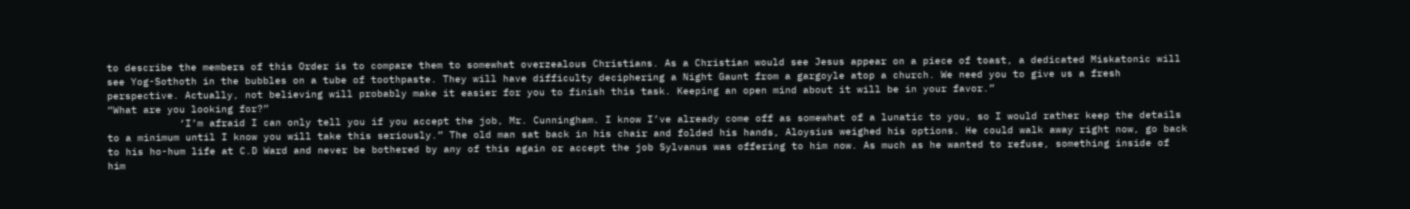to describe the members of this Order is to compare them to somewhat overzealous Christians. As a Christian would see Jesus appear on a piece of toast, a dedicated Miskatonic will see Yog-Sothoth in the bubbles on a tube of toothpaste. They will have difficulty deciphering a Night Gaunt from a gargoyle atop a church. We need you to give us a fresh perspective. Actually, not believing will probably make it easier for you to finish this task. Keeping an open mind about it will be in your favor.”                                                                                                      “What are you looking for?”
            ‘I’m afraid I can only tell you if you accept the job, Mr. Cunningham. I know I’ve already come off as somewhat of a lunatic to you, so I would rather keep the details to a minimum until I know you will take this seriously.” The old man sat back in his chair and folded his hands, Aloysius weighed his options. He could walk away right now, go back to his ho-hum life at C.D Ward and never be bothered by any of this again or accept the job Sylvanus was offering to him now. As much as he wanted to refuse, something inside of him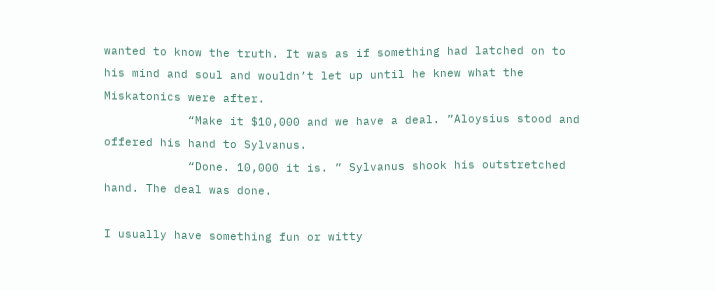wanted to know the truth. It was as if something had latched on to his mind and soul and wouldn’t let up until he knew what the Miskatonics were after.
            “Make it $10,000 and we have a deal. ”Aloysius stood and offered his hand to Sylvanus.
            “Done. 10,000 it is. ” Sylvanus shook his outstretched hand. The deal was done.

I usually have something fun or witty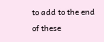to add to the end of these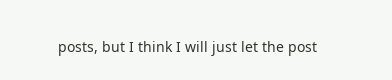posts, but I think I will just let the post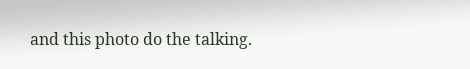and this photo do the talking.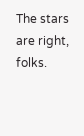The stars are right, folks.